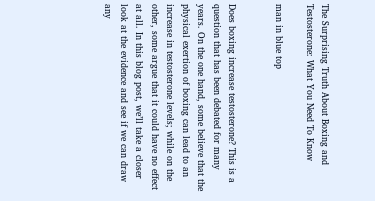The Surprising Truth About Boxing and Testosterone: What You Need To Know

man in blue top


Does boxing increase testosterone? This is a question that has been debated for many years. On the one hand, some believe that the physical exertion of boxing can lead to an increase in testosterone levels; while on the other, some argue that it could have no effect at all. In this blog post, we’ll take a closer look at the evidence and see if we can draw any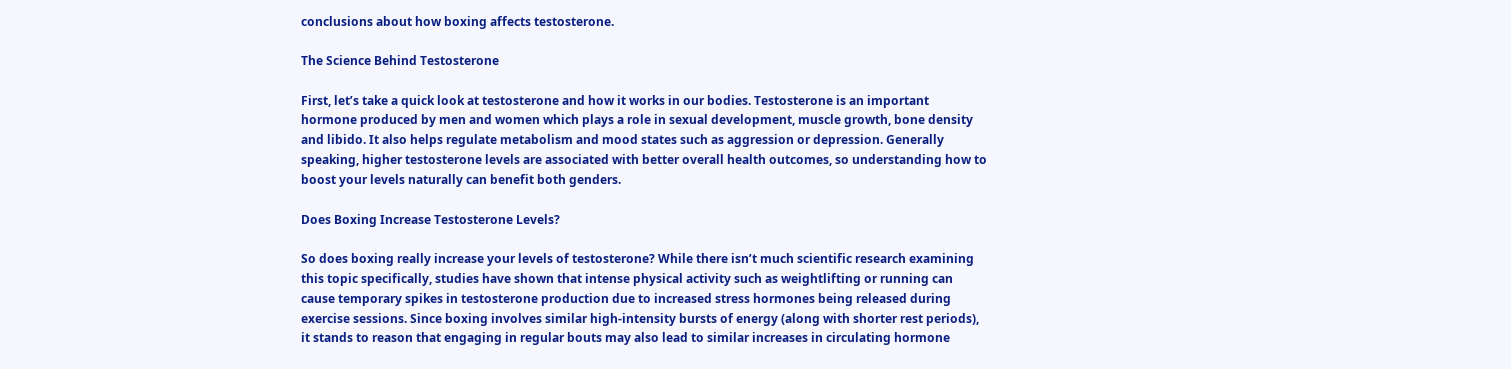conclusions about how boxing affects testosterone.

The Science Behind Testosterone

First, let’s take a quick look at testosterone and how it works in our bodies. Testosterone is an important hormone produced by men and women which plays a role in sexual development, muscle growth, bone density and libido. It also helps regulate metabolism and mood states such as aggression or depression. Generally speaking, higher testosterone levels are associated with better overall health outcomes, so understanding how to boost your levels naturally can benefit both genders.

Does Boxing Increase Testosterone Levels?

So does boxing really increase your levels of testosterone? While there isn’t much scientific research examining this topic specifically, studies have shown that intense physical activity such as weightlifting or running can cause temporary spikes in testosterone production due to increased stress hormones being released during exercise sessions. Since boxing involves similar high-intensity bursts of energy (along with shorter rest periods), it stands to reason that engaging in regular bouts may also lead to similar increases in circulating hormone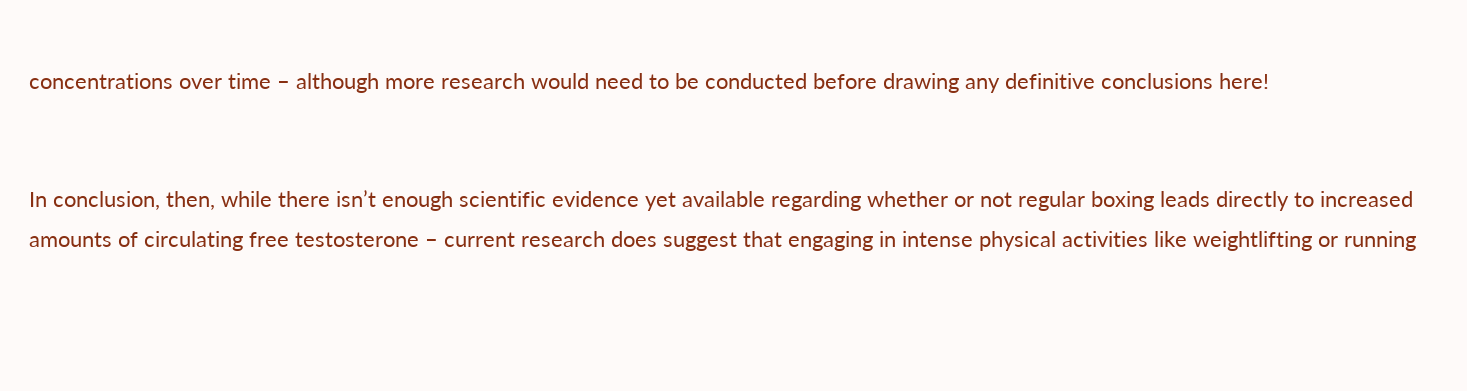concentrations over time – although more research would need to be conducted before drawing any definitive conclusions here!


In conclusion, then, while there isn’t enough scientific evidence yet available regarding whether or not regular boxing leads directly to increased amounts of circulating free testosterone – current research does suggest that engaging in intense physical activities like weightlifting or running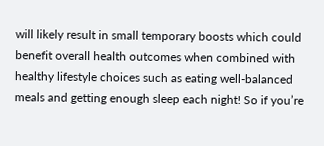will likely result in small temporary boosts which could benefit overall health outcomes when combined with healthy lifestyle choices such as eating well-balanced meals and getting enough sleep each night! So if you’re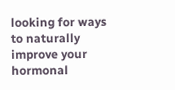looking for ways to naturally improve your hormonal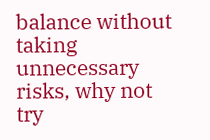balance without taking unnecessary risks, why not try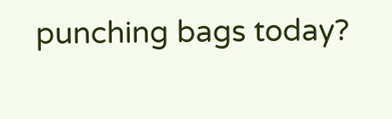punching bags today?